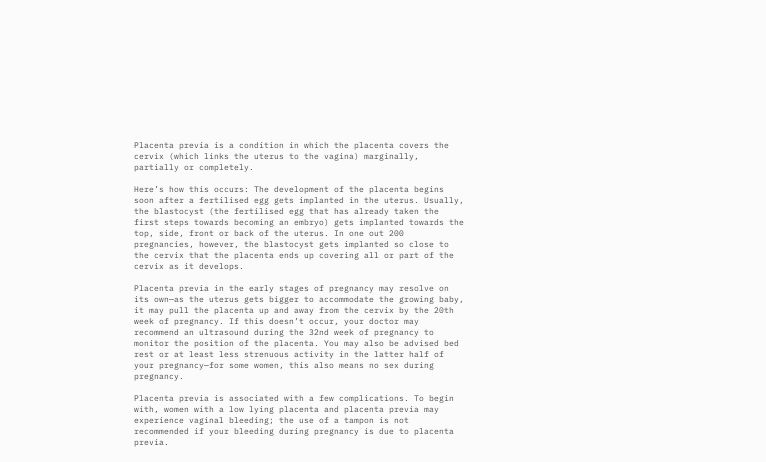Placenta previa is a condition in which the placenta covers the cervix (which links the uterus to the vagina) marginally, partially or completely.

Here’s how this occurs: The development of the placenta begins soon after a fertilised egg gets implanted in the uterus. Usually, the blastocyst (the fertilised egg that has already taken the first steps towards becoming an embryo) gets implanted towards the top, side, front or back of the uterus. In one out 200 pregnancies, however, the blastocyst gets implanted so close to the cervix that the placenta ends up covering all or part of the cervix as it develops.

Placenta previa in the early stages of pregnancy may resolve on its own—as the uterus gets bigger to accommodate the growing baby, it may pull the placenta up and away from the cervix by the 20th week of pregnancy. If this doesn’t occur, your doctor may recommend an ultrasound during the 32nd week of pregnancy to monitor the position of the placenta. You may also be advised bed rest or at least less strenuous activity in the latter half of your pregnancy—for some women, this also means no sex during pregnancy.

Placenta previa is associated with a few complications. To begin with, women with a low lying placenta and placenta previa may experience vaginal bleeding; the use of a tampon is not recommended if your bleeding during pregnancy is due to placenta previa.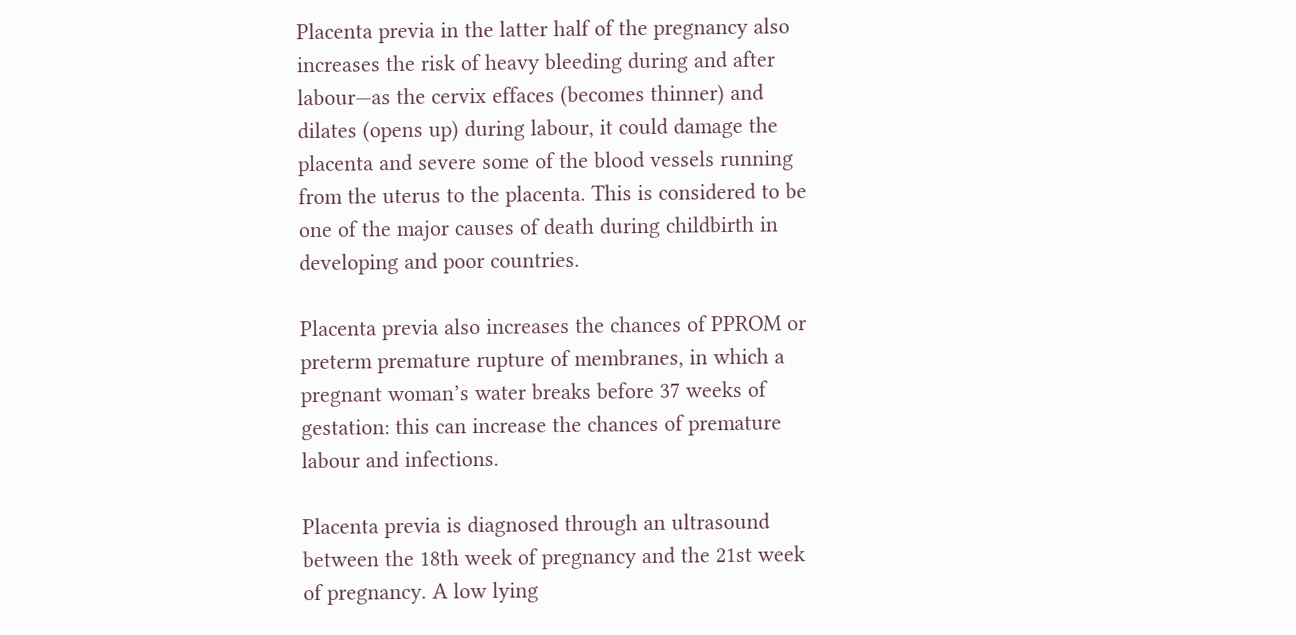Placenta previa in the latter half of the pregnancy also increases the risk of heavy bleeding during and after labour—as the cervix effaces (becomes thinner) and dilates (opens up) during labour, it could damage the placenta and severe some of the blood vessels running from the uterus to the placenta. This is considered to be one of the major causes of death during childbirth in developing and poor countries.

Placenta previa also increases the chances of PPROM or preterm premature rupture of membranes, in which a pregnant woman’s water breaks before 37 weeks of gestation: this can increase the chances of premature labour and infections.

Placenta previa is diagnosed through an ultrasound between the 18th week of pregnancy and the 21st week of pregnancy. A low lying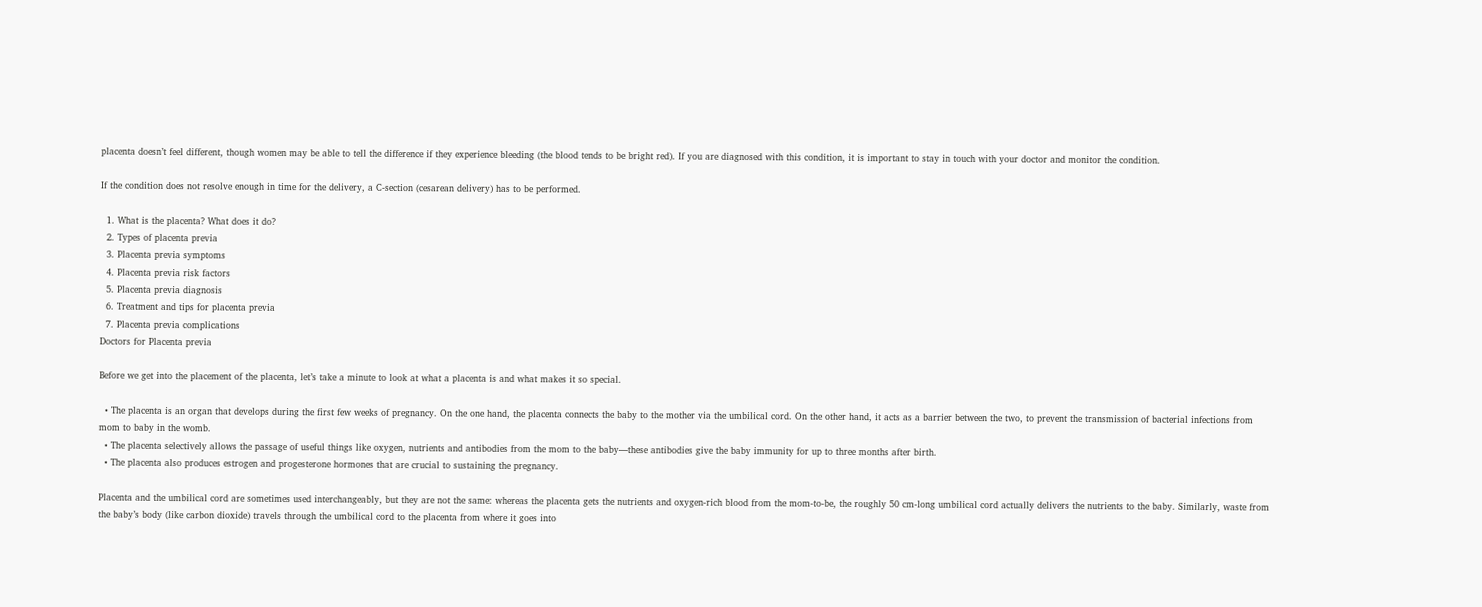placenta doesn’t feel different, though women may be able to tell the difference if they experience bleeding (the blood tends to be bright red). If you are diagnosed with this condition, it is important to stay in touch with your doctor and monitor the condition.

If the condition does not resolve enough in time for the delivery, a C-section (cesarean delivery) has to be performed.

  1. What is the placenta? What does it do?
  2. Types of placenta previa
  3. Placenta previa symptoms
  4. Placenta previa risk factors
  5. Placenta previa diagnosis
  6. Treatment and tips for placenta previa
  7. Placenta previa complications
Doctors for Placenta previa

Before we get into the placement of the placenta, let’s take a minute to look at what a placenta is and what makes it so special.

  • The placenta is an organ that develops during the first few weeks of pregnancy. On the one hand, the placenta connects the baby to the mother via the umbilical cord. On the other hand, it acts as a barrier between the two, to prevent the transmission of bacterial infections from mom to baby in the womb.
  • The placenta selectively allows the passage of useful things like oxygen, nutrients and antibodies from the mom to the baby—these antibodies give the baby immunity for up to three months after birth.
  • The placenta also produces estrogen and progesterone hormones that are crucial to sustaining the pregnancy.

Placenta and the umbilical cord are sometimes used interchangeably, but they are not the same: whereas the placenta gets the nutrients and oxygen-rich blood from the mom-to-be, the roughly 50 cm-long umbilical cord actually delivers the nutrients to the baby. Similarly, waste from the baby’s body (like carbon dioxide) travels through the umbilical cord to the placenta from where it goes into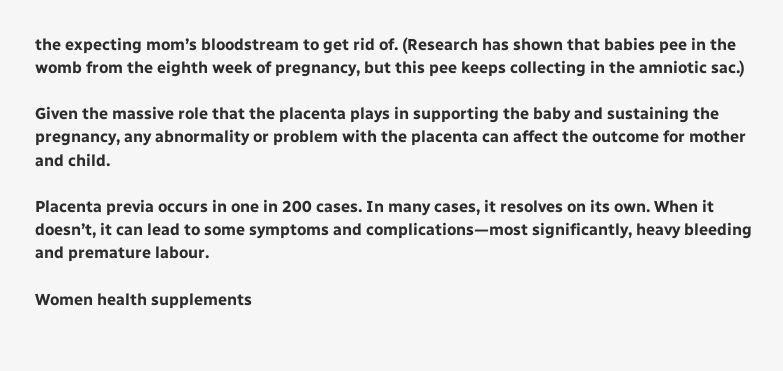the expecting mom’s bloodstream to get rid of. (Research has shown that babies pee in the womb from the eighth week of pregnancy, but this pee keeps collecting in the amniotic sac.)

Given the massive role that the placenta plays in supporting the baby and sustaining the pregnancy, any abnormality or problem with the placenta can affect the outcome for mother and child.

Placenta previa occurs in one in 200 cases. In many cases, it resolves on its own. When it doesn’t, it can lead to some symptoms and complications—most significantly, heavy bleeding and premature labour.

Women health supplements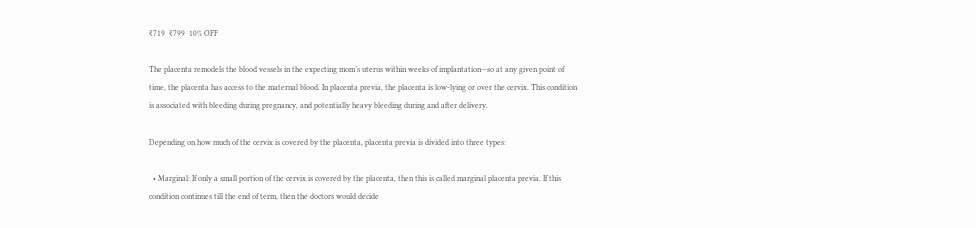₹719  ₹799  10% OFF

The placenta remodels the blood vessels in the expecting mom’s uterus within weeks of implantation—so at any given point of time, the placenta has access to the maternal blood. In placenta previa, the placenta is low-lying or over the cervix. This condition is associated with bleeding during pregnancy, and potentially heavy bleeding during and after delivery.

Depending on how much of the cervix is covered by the placenta, placenta previa is divided into three types:

  • Marginal: If only a small portion of the cervix is covered by the placenta, then this is called marginal placenta previa. If this condition continues till the end of term, then the doctors would decide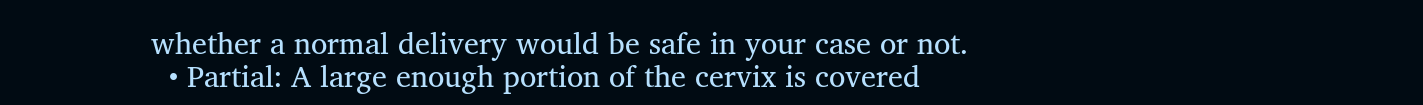whether a normal delivery would be safe in your case or not.
  • Partial: A large enough portion of the cervix is covered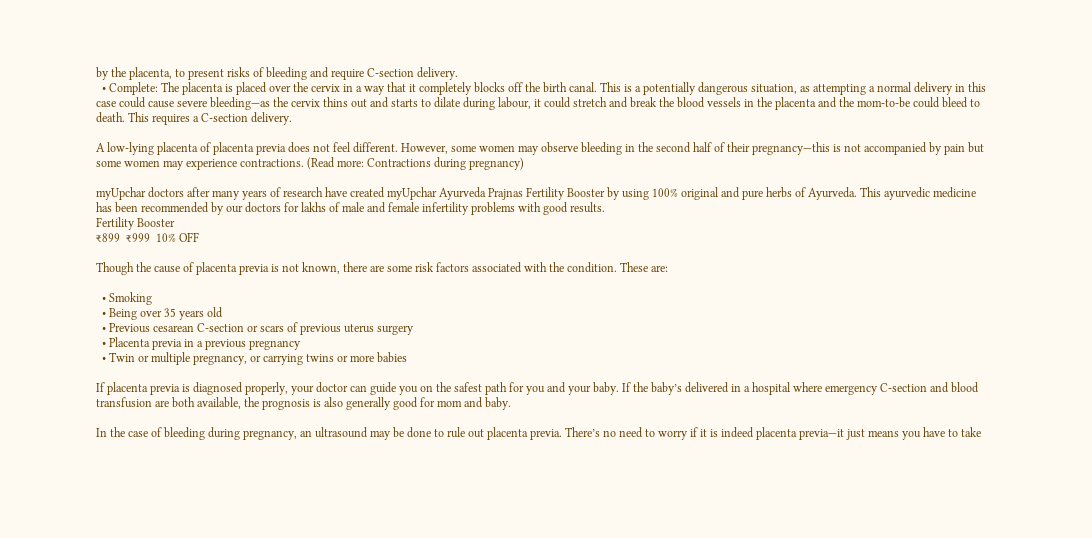by the placenta, to present risks of bleeding and require C-section delivery.
  • Complete: The placenta is placed over the cervix in a way that it completely blocks off the birth canal. This is a potentially dangerous situation, as attempting a normal delivery in this case could cause severe bleeding—as the cervix thins out and starts to dilate during labour, it could stretch and break the blood vessels in the placenta and the mom-to-be could bleed to death. This requires a C-section delivery.

A low-lying placenta of placenta previa does not feel different. However, some women may observe bleeding in the second half of their pregnancy—this is not accompanied by pain but some women may experience contractions. (Read more: Contractions during pregnancy)

myUpchar doctors after many years of research have created myUpchar Ayurveda Prajnas Fertility Booster by using 100% original and pure herbs of Ayurveda. This ayurvedic medicine has been recommended by our doctors for lakhs of male and female infertility problems with good results.
Fertility Booster
₹899  ₹999  10% OFF

Though the cause of placenta previa is not known, there are some risk factors associated with the condition. These are:

  • Smoking
  • Being over 35 years old
  • Previous cesarean C-section or scars of previous uterus surgery
  • Placenta previa in a previous pregnancy
  • Twin or multiple pregnancy, or carrying twins or more babies

If placenta previa is diagnosed properly, your doctor can guide you on the safest path for you and your baby. If the baby’s delivered in a hospital where emergency C-section and blood transfusion are both available, the prognosis is also generally good for mom and baby.

In the case of bleeding during pregnancy, an ultrasound may be done to rule out placenta previa. There’s no need to worry if it is indeed placenta previa—it just means you have to take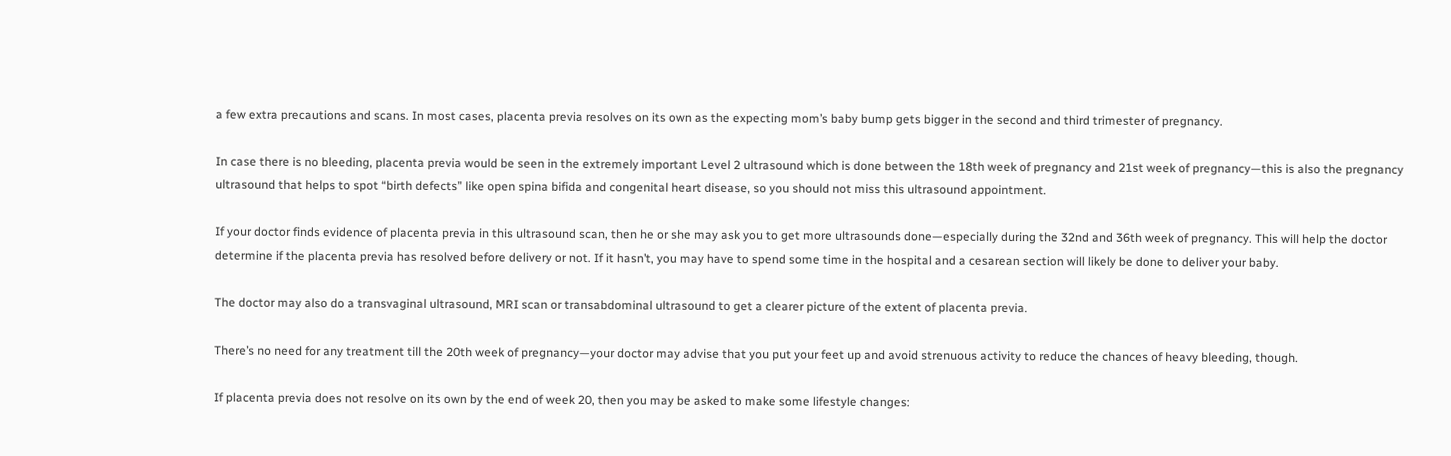a few extra precautions and scans. In most cases, placenta previa resolves on its own as the expecting mom’s baby bump gets bigger in the second and third trimester of pregnancy.

In case there is no bleeding, placenta previa would be seen in the extremely important Level 2 ultrasound which is done between the 18th week of pregnancy and 21st week of pregnancy—this is also the pregnancy ultrasound that helps to spot “birth defects” like open spina bifida and congenital heart disease, so you should not miss this ultrasound appointment.

If your doctor finds evidence of placenta previa in this ultrasound scan, then he or she may ask you to get more ultrasounds done—especially during the 32nd and 36th week of pregnancy. This will help the doctor determine if the placenta previa has resolved before delivery or not. If it hasn’t, you may have to spend some time in the hospital and a cesarean section will likely be done to deliver your baby.

The doctor may also do a transvaginal ultrasound, MRI scan or transabdominal ultrasound to get a clearer picture of the extent of placenta previa.

There’s no need for any treatment till the 20th week of pregnancy—your doctor may advise that you put your feet up and avoid strenuous activity to reduce the chances of heavy bleeding, though.

If placenta previa does not resolve on its own by the end of week 20, then you may be asked to make some lifestyle changes: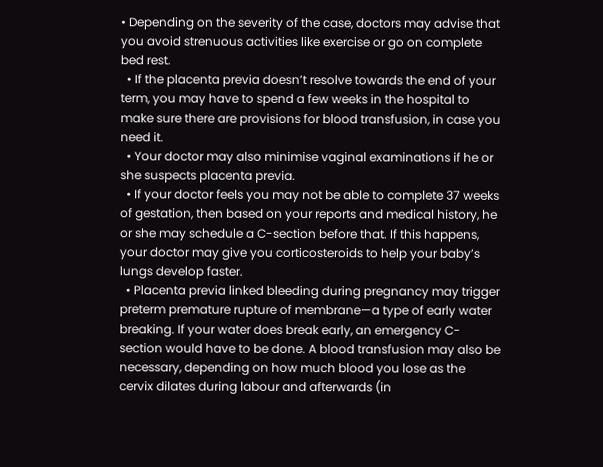• Depending on the severity of the case, doctors may advise that you avoid strenuous activities like exercise or go on complete bed rest.
  • If the placenta previa doesn’t resolve towards the end of your term, you may have to spend a few weeks in the hospital to make sure there are provisions for blood transfusion, in case you need it.
  • Your doctor may also minimise vaginal examinations if he or she suspects placenta previa.
  • If your doctor feels you may not be able to complete 37 weeks of gestation, then based on your reports and medical history, he or she may schedule a C-section before that. If this happens, your doctor may give you corticosteroids to help your baby’s lungs develop faster.
  • Placenta previa linked bleeding during pregnancy may trigger preterm premature rupture of membrane—a type of early water breaking. If your water does break early, an emergency C-section would have to be done. A blood transfusion may also be necessary, depending on how much blood you lose as the cervix dilates during labour and afterwards (in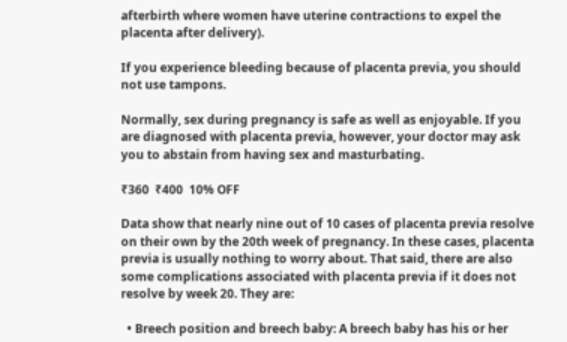afterbirth where women have uterine contractions to expel the placenta after delivery).

If you experience bleeding because of placenta previa, you should not use tampons.

Normally, sex during pregnancy is safe as well as enjoyable. If you are diagnosed with placenta previa, however, your doctor may ask you to abstain from having sex and masturbating.

₹360  ₹400  10% OFF

Data show that nearly nine out of 10 cases of placenta previa resolve on their own by the 20th week of pregnancy. In these cases, placenta previa is usually nothing to worry about. That said, there are also some complications associated with placenta previa if it does not resolve by week 20. They are:

  • Breech position and breech baby: A breech baby has his or her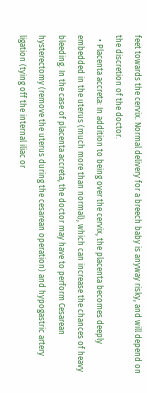feet towards the cervix. Normal delivery for a breech baby is anyway risky, and will depend on the discretion of the doctor.
  • Placenta accreta: In addition to being over the cervix, the placenta becomes deeply embedded in the uterus (much more than normal), which can increase the chances of heavy bleeding. In the case of placenta accreta, the doctor may have to perform Cesarean hysterectomy (remove the uterus during the cesarean operation) and hypogastric artery ligation (tying off the internal iliac or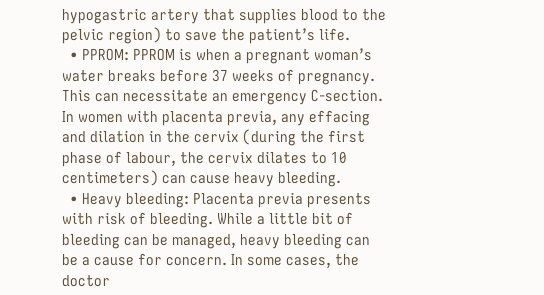hypogastric artery that supplies blood to the pelvic region) to save the patient’s life.
  • PPROM: PPROM is when a pregnant woman’s water breaks before 37 weeks of pregnancy. This can necessitate an emergency C-section. In women with placenta previa, any effacing and dilation in the cervix (during the first phase of labour, the cervix dilates to 10 centimeters) can cause heavy bleeding.
  • Heavy bleeding: Placenta previa presents with risk of bleeding. While a little bit of bleeding can be managed, heavy bleeding can be a cause for concern. In some cases, the doctor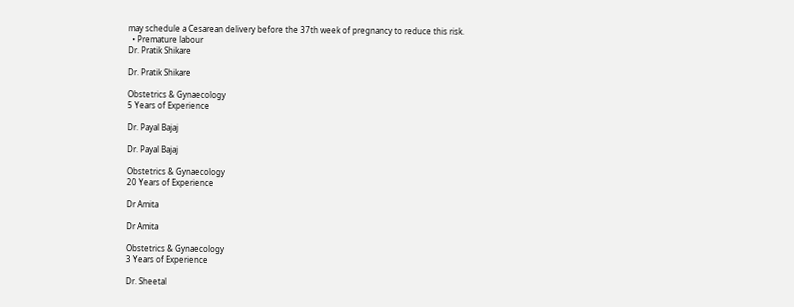may schedule a Cesarean delivery before the 37th week of pregnancy to reduce this risk.
  • Premature labour
Dr. Pratik Shikare

Dr. Pratik Shikare

Obstetrics & Gynaecology
5 Years of Experience

Dr. Payal Bajaj

Dr. Payal Bajaj

Obstetrics & Gynaecology
20 Years of Experience

Dr Amita

Dr Amita

Obstetrics & Gynaecology
3 Years of Experience

Dr. Sheetal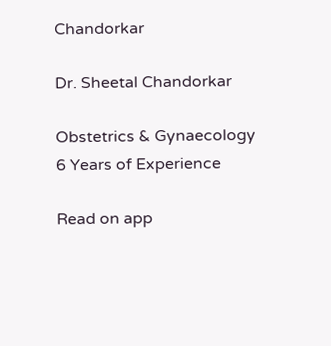Chandorkar

Dr. Sheetal Chandorkar

Obstetrics & Gynaecology
6 Years of Experience

Read on app